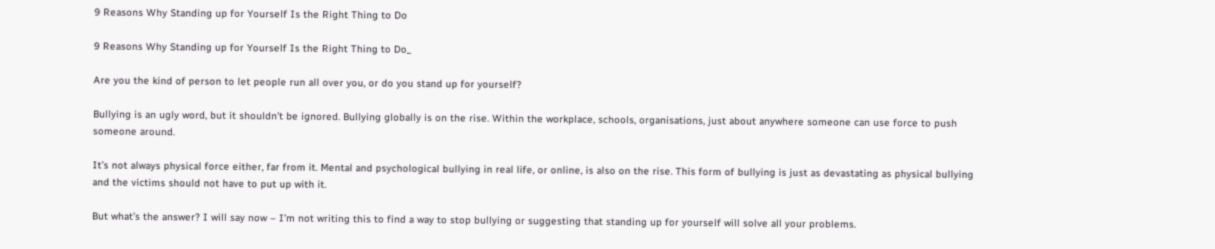9 Reasons Why Standing up for Yourself Is the Right Thing to Do

9 Reasons Why Standing up for Yourself Is the Right Thing to Do_

Are you the kind of person to let people run all over you, or do you stand up for yourself?

Bullying is an ugly word, but it shouldn’t be ignored. Bullying globally is on the rise. Within the workplace, schools, organisations, just about anywhere someone can use force to push someone around.

It’s not always physical force either, far from it. Mental and psychological bullying in real life, or online, is also on the rise. This form of bullying is just as devastating as physical bullying and the victims should not have to put up with it.

But what’s the answer? I will say now – I’m not writing this to find a way to stop bullying or suggesting that standing up for yourself will solve all your problems.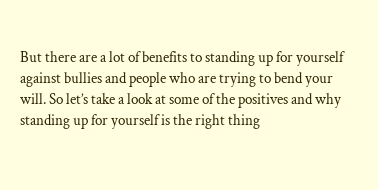But there are a lot of benefits to standing up for yourself against bullies and people who are trying to bend your will. So let’s take a look at some of the positives and why standing up for yourself is the right thing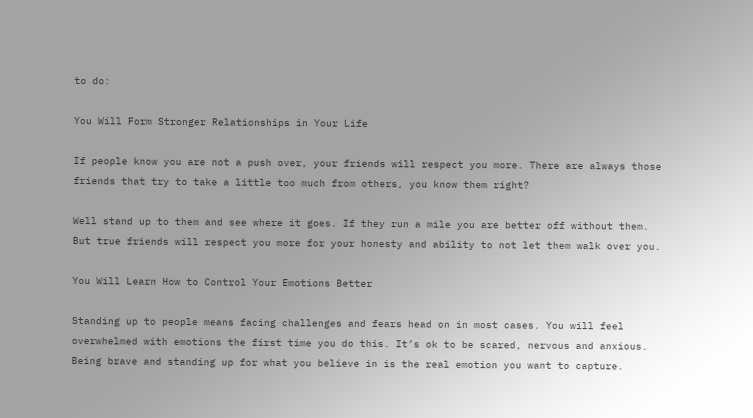to do:

You Will Form Stronger Relationships in Your Life

If people know you are not a push over, your friends will respect you more. There are always those friends that try to take a little too much from others, you know them right?

Well stand up to them and see where it goes. If they run a mile you are better off without them. But true friends will respect you more for your honesty and ability to not let them walk over you.

You Will Learn How to Control Your Emotions Better

Standing up to people means facing challenges and fears head on in most cases. You will feel overwhelmed with emotions the first time you do this. It’s ok to be scared, nervous and anxious. Being brave and standing up for what you believe in is the real emotion you want to capture.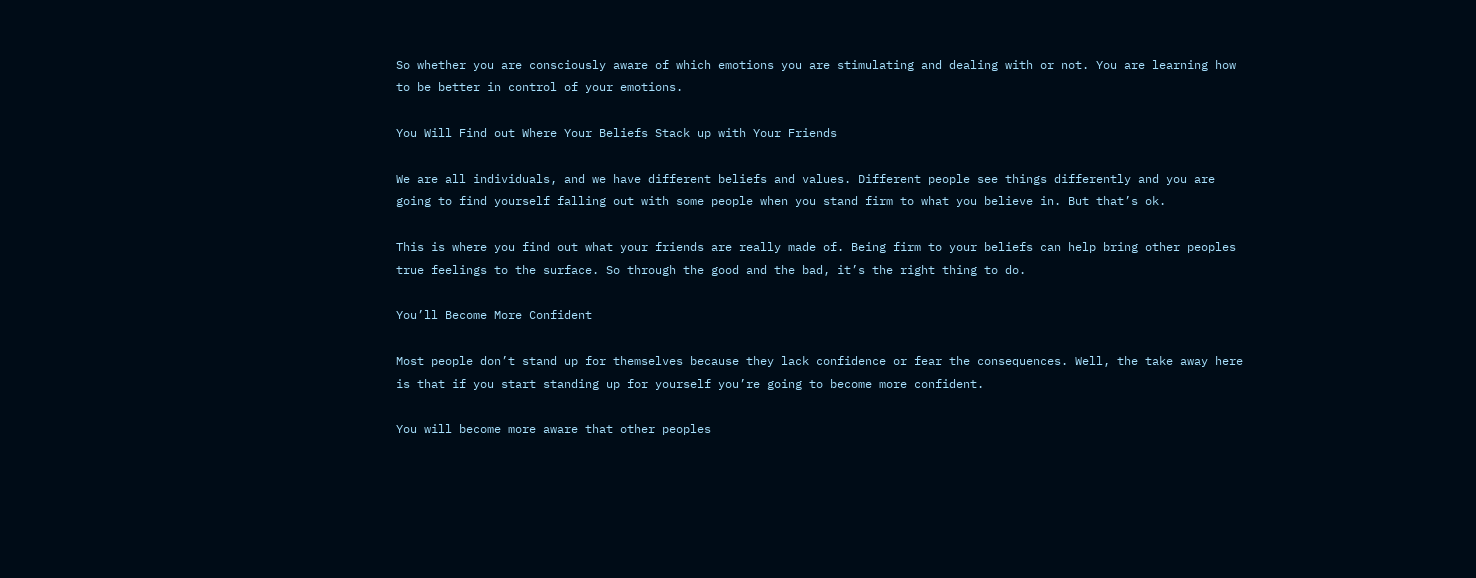So whether you are consciously aware of which emotions you are stimulating and dealing with or not. You are learning how to be better in control of your emotions.

You Will Find out Where Your Beliefs Stack up with Your Friends

We are all individuals, and we have different beliefs and values. Different people see things differently and you are going to find yourself falling out with some people when you stand firm to what you believe in. But that’s ok.

This is where you find out what your friends are really made of. Being firm to your beliefs can help bring other peoples true feelings to the surface. So through the good and the bad, it’s the right thing to do.

You’ll Become More Confident

Most people don’t stand up for themselves because they lack confidence or fear the consequences. Well, the take away here is that if you start standing up for yourself you’re going to become more confident.

You will become more aware that other peoples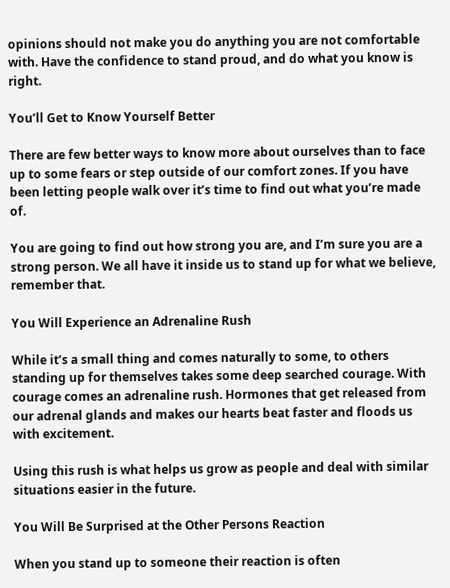opinions should not make you do anything you are not comfortable with. Have the confidence to stand proud, and do what you know is right.

You’ll Get to Know Yourself Better

There are few better ways to know more about ourselves than to face up to some fears or step outside of our comfort zones. If you have been letting people walk over it’s time to find out what you’re made of.

You are going to find out how strong you are, and I’m sure you are a strong person. We all have it inside us to stand up for what we believe, remember that.

You Will Experience an Adrenaline Rush

While it’s a small thing and comes naturally to some, to others standing up for themselves takes some deep searched courage. With courage comes an adrenaline rush. Hormones that get released from our adrenal glands and makes our hearts beat faster and floods us with excitement.

Using this rush is what helps us grow as people and deal with similar situations easier in the future.

You Will Be Surprised at the Other Persons Reaction

When you stand up to someone their reaction is often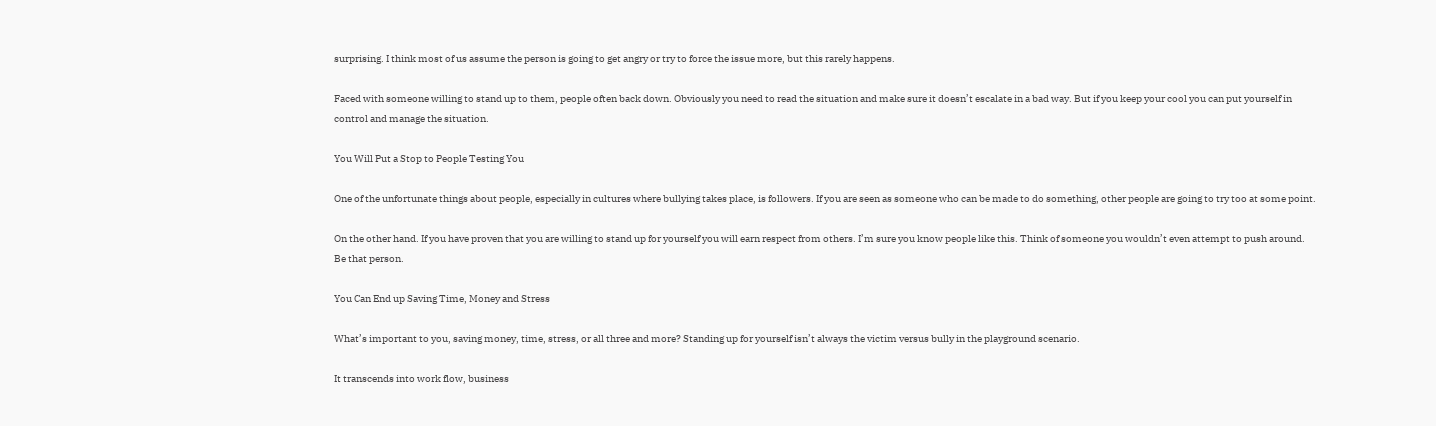surprising. I think most of us assume the person is going to get angry or try to force the issue more, but this rarely happens.

Faced with someone willing to stand up to them, people often back down. Obviously you need to read the situation and make sure it doesn’t escalate in a bad way. But if you keep your cool you can put yourself in control and manage the situation.

You Will Put a Stop to People Testing You

One of the unfortunate things about people, especially in cultures where bullying takes place, is followers. If you are seen as someone who can be made to do something, other people are going to try too at some point.

On the other hand. If you have proven that you are willing to stand up for yourself you will earn respect from others. I’m sure you know people like this. Think of someone you wouldn’t even attempt to push around. Be that person.

You Can End up Saving Time, Money and Stress

What’s important to you, saving money, time, stress, or all three and more? Standing up for yourself isn’t always the victim versus bully in the playground scenario.

It transcends into work flow, business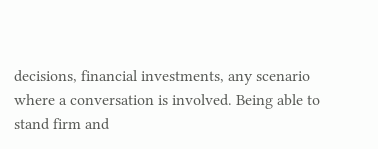decisions, financial investments, any scenario where a conversation is involved. Being able to stand firm and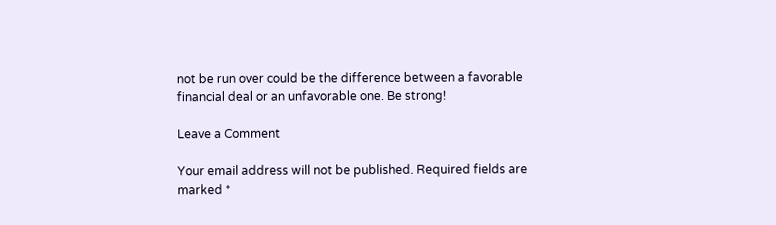not be run over could be the difference between a favorable financial deal or an unfavorable one. Be strong!

Leave a Comment

Your email address will not be published. Required fields are marked *